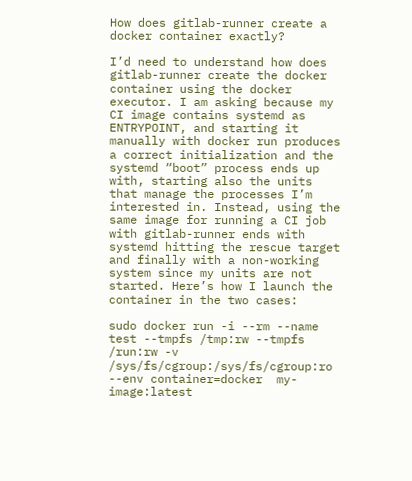How does gitlab-runner create a docker container exactly?

I’d need to understand how does gitlab-runner create the docker container using the docker executor. I am asking because my CI image contains systemd as ENTRYPOINT, and starting it manually with docker run produces a correct initialization and the systemd “boot” process ends up with, starting also the units that manage the processes I’m interested in. Instead, using the same image for running a CI job with gitlab-runner ends with systemd hitting the rescue target and finally with a non-working system since my units are not started. Here’s how I launch the container in the two cases:

sudo docker run -i --rm --name test --tmpfs /tmp:rw --tmpfs /run:rw -v /sys/fs/cgroup:/sys/fs/cgroup:ro --env container=docker  my-image:latest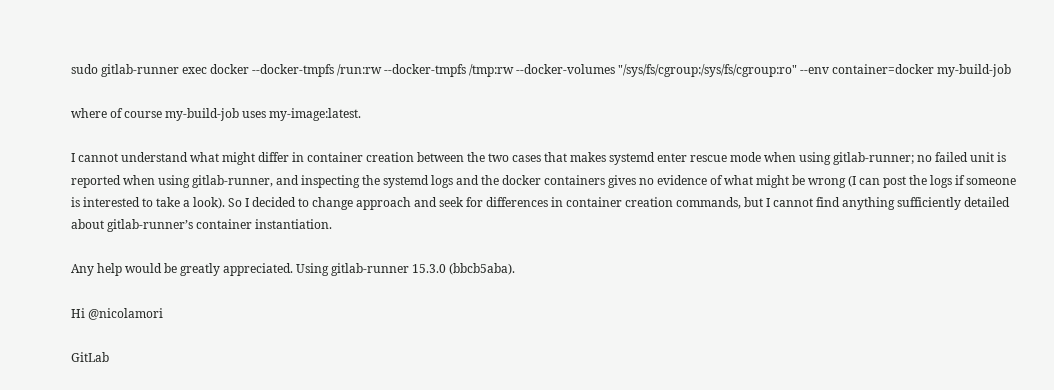sudo gitlab-runner exec docker --docker-tmpfs /run:rw --docker-tmpfs /tmp:rw --docker-volumes "/sys/fs/cgroup:/sys/fs/cgroup:ro" --env container=docker my-build-job

where of course my-build-job uses my-image:latest.

I cannot understand what might differ in container creation between the two cases that makes systemd enter rescue mode when using gitlab-runner; no failed unit is reported when using gitlab-runner, and inspecting the systemd logs and the docker containers gives no evidence of what might be wrong (I can post the logs if someone is interested to take a look). So I decided to change approach and seek for differences in container creation commands, but I cannot find anything sufficiently detailed about gitlab-runner’s container instantiation.

Any help would be greatly appreciated. Using gitlab-runner 15.3.0 (bbcb5aba).

Hi @nicolamori

GitLab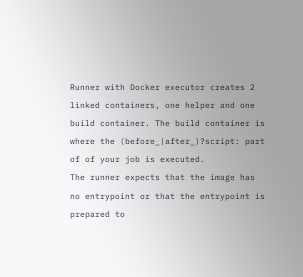Runner with Docker executor creates 2 linked containers, one helper and one build container. The build container is where the (before_|after_)?script: part of of your job is executed.
The runner expects that the image has no entrypoint or that the entrypoint is prepared to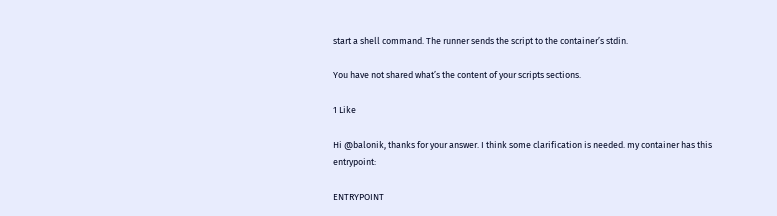start a shell command. The runner sends the script to the container’s stdin.

You have not shared what’s the content of your scripts sections.

1 Like

Hi @balonik, thanks for your answer. I think some clarification is needed. my container has this entrypoint:

ENTRYPOINT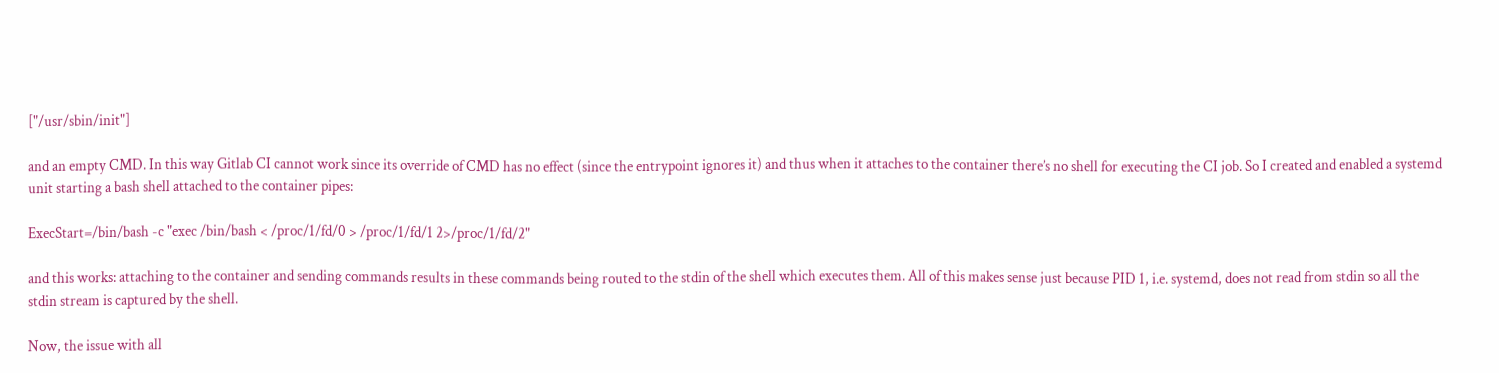["/usr/sbin/init"]

and an empty CMD. In this way Gitlab CI cannot work since its override of CMD has no effect (since the entrypoint ignores it) and thus when it attaches to the container there’s no shell for executing the CI job. So I created and enabled a systemd unit starting a bash shell attached to the container pipes:

ExecStart=/bin/bash -c "exec /bin/bash < /proc/1/fd/0 > /proc/1/fd/1 2>/proc/1/fd/2"

and this works: attaching to the container and sending commands results in these commands being routed to the stdin of the shell which executes them. All of this makes sense just because PID 1, i.e. systemd, does not read from stdin so all the stdin stream is captured by the shell.

Now, the issue with all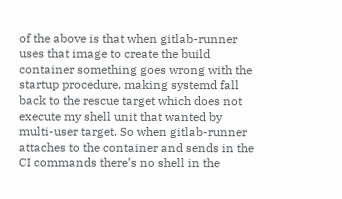of the above is that when gitlab-runner uses that image to create the build container something goes wrong with the startup procedure, making systemd fall back to the rescue target which does not execute my shell unit that wanted by multi-user target. So when gitlab-runner attaches to the container and sends in the CI commands there’s no shell in the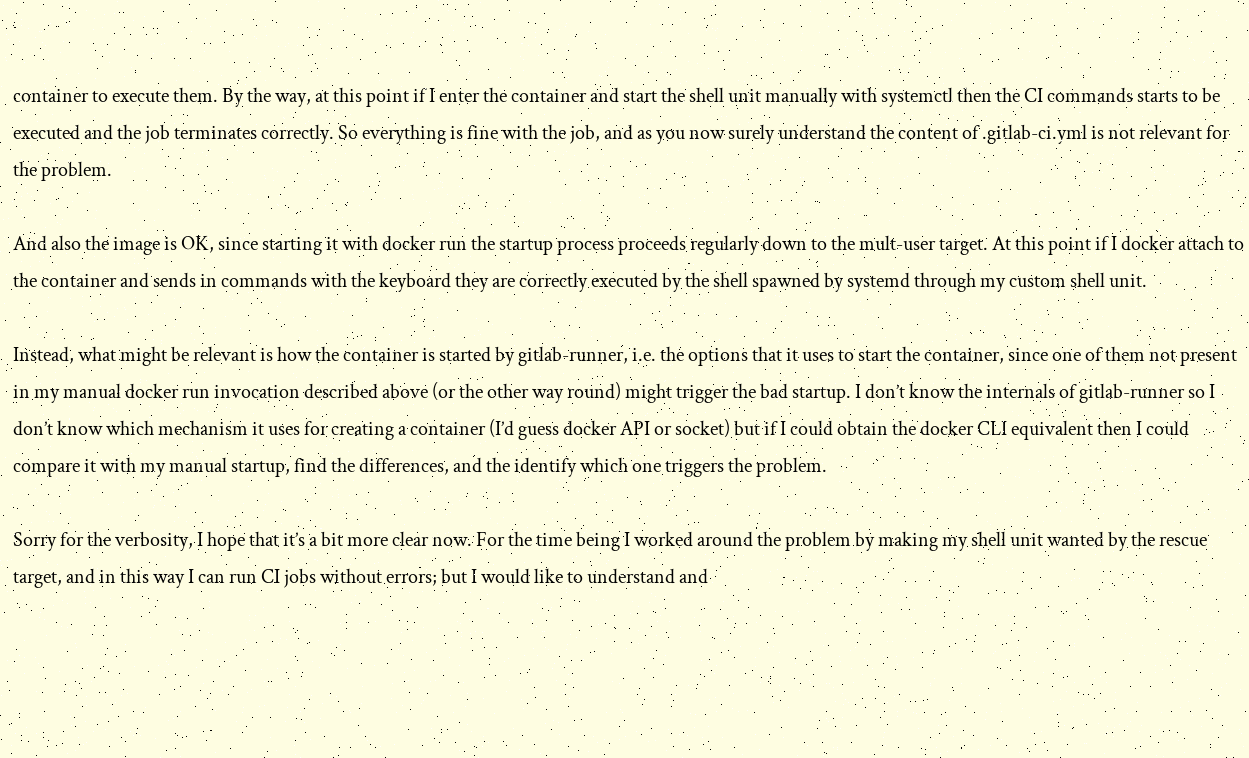container to execute them. By the way, at this point if I enter the container and start the shell unit manually with systemctl then the CI commands starts to be executed and the job terminates correctly. So everything is fine with the job, and as you now surely understand the content of .gitlab-ci.yml is not relevant for the problem.

And also the image is OK, since starting it with docker run the startup process proceeds regularly down to the mult-user target. At this point if I docker attach to the container and sends in commands with the keyboard they are correctly executed by the shell spawned by systemd through my custom shell unit.

Instead, what might be relevant is how the container is started by gitlab-runner, i.e. the options that it uses to start the container, since one of them not present in my manual docker run invocation described above (or the other way round) might trigger the bad startup. I don’t know the internals of gitlab-runner so I don’t know which mechanism it uses for creating a container (I’d guess docker API or socket) but if I could obtain the docker CLI equivalent then I could compare it with my manual startup, find the differences, and the identify which one triggers the problem.

Sorry for the verbosity, I hope that it’s a bit more clear now. For the time being I worked around the problem by making my shell unit wanted by the rescue target, and in this way I can run CI jobs without errors; but I would like to understand and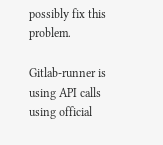possibly fix this problem.

Gitlab-runner is using API calls using official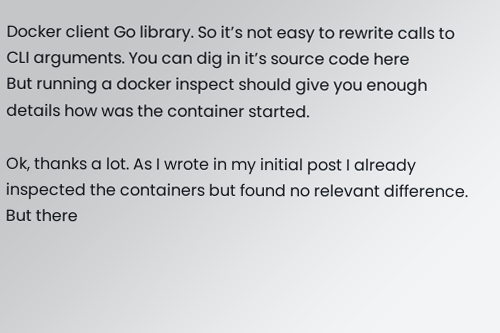Docker client Go library. So it’s not easy to rewrite calls to CLI arguments. You can dig in it’s source code here
But running a docker inspect should give you enough details how was the container started.

Ok, thanks a lot. As I wrote in my initial post I already inspected the containers but found no relevant difference. But there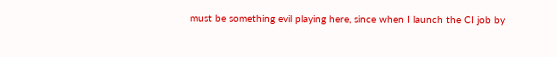must be something evil playing here, since when I launch the CI job by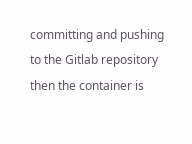committing and pushing to the Gitlab repository then the container is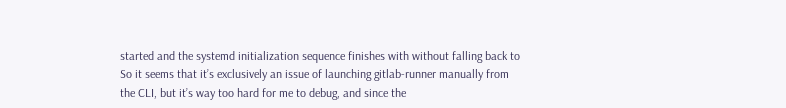started and the systemd initialization sequence finishes with without falling back to So it seems that it’s exclusively an issue of launching gitlab-runner manually from the CLI, but it’s way too hard for me to debug, and since the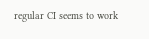regular CI seems to work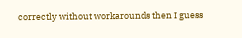correctly without workarounds then I guess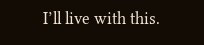I’ll live with this.